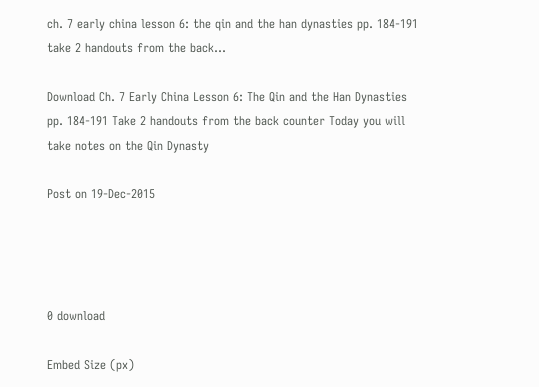ch. 7 early china lesson 6: the qin and the han dynasties pp. 184-191 take 2 handouts from the back...

Download Ch. 7 Early China Lesson 6: The Qin and the Han Dynasties pp. 184-191 Take 2 handouts from the back counter Today you will take notes on the Qin Dynasty

Post on 19-Dec-2015




0 download

Embed Size (px)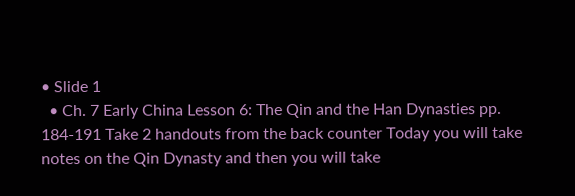• Slide 1
  • Ch. 7 Early China Lesson 6: The Qin and the Han Dynasties pp. 184-191 Take 2 handouts from the back counter Today you will take notes on the Qin Dynasty and then you will take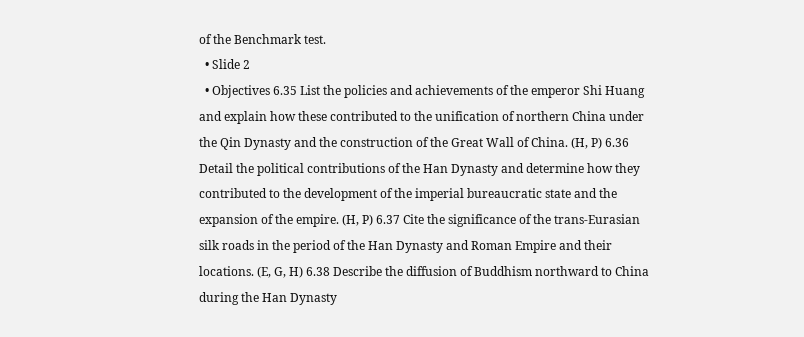of the Benchmark test.
  • Slide 2
  • Objectives 6.35 List the policies and achievements of the emperor Shi Huang and explain how these contributed to the unification of northern China under the Qin Dynasty and the construction of the Great Wall of China. (H, P) 6.36 Detail the political contributions of the Han Dynasty and determine how they contributed to the development of the imperial bureaucratic state and the expansion of the empire. (H, P) 6.37 Cite the significance of the trans-Eurasian silk roads in the period of the Han Dynasty and Roman Empire and their locations. (E, G, H) 6.38 Describe the diffusion of Buddhism northward to China during the Han Dynasty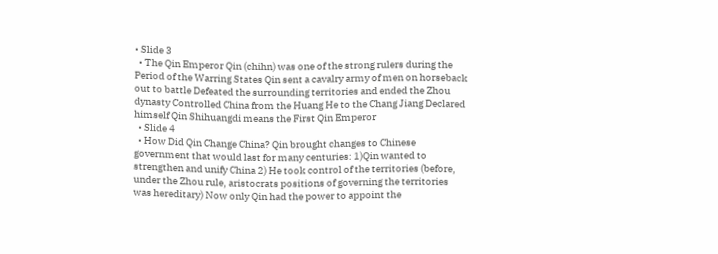• Slide 3
  • The Qin Emperor Qin (chihn) was one of the strong rulers during the Period of the Warring States Qin sent a cavalry army of men on horseback out to battle Defeated the surrounding territories and ended the Zhou dynasty Controlled China from the Huang He to the Chang Jiang Declared himself Qin Shihuangdi means the First Qin Emperor
  • Slide 4
  • How Did Qin Change China? Qin brought changes to Chinese government that would last for many centuries: 1)Qin wanted to strengthen and unify China 2) He took control of the territories (before, under the Zhou rule, aristocrats positions of governing the territories was hereditary) Now only Qin had the power to appoint the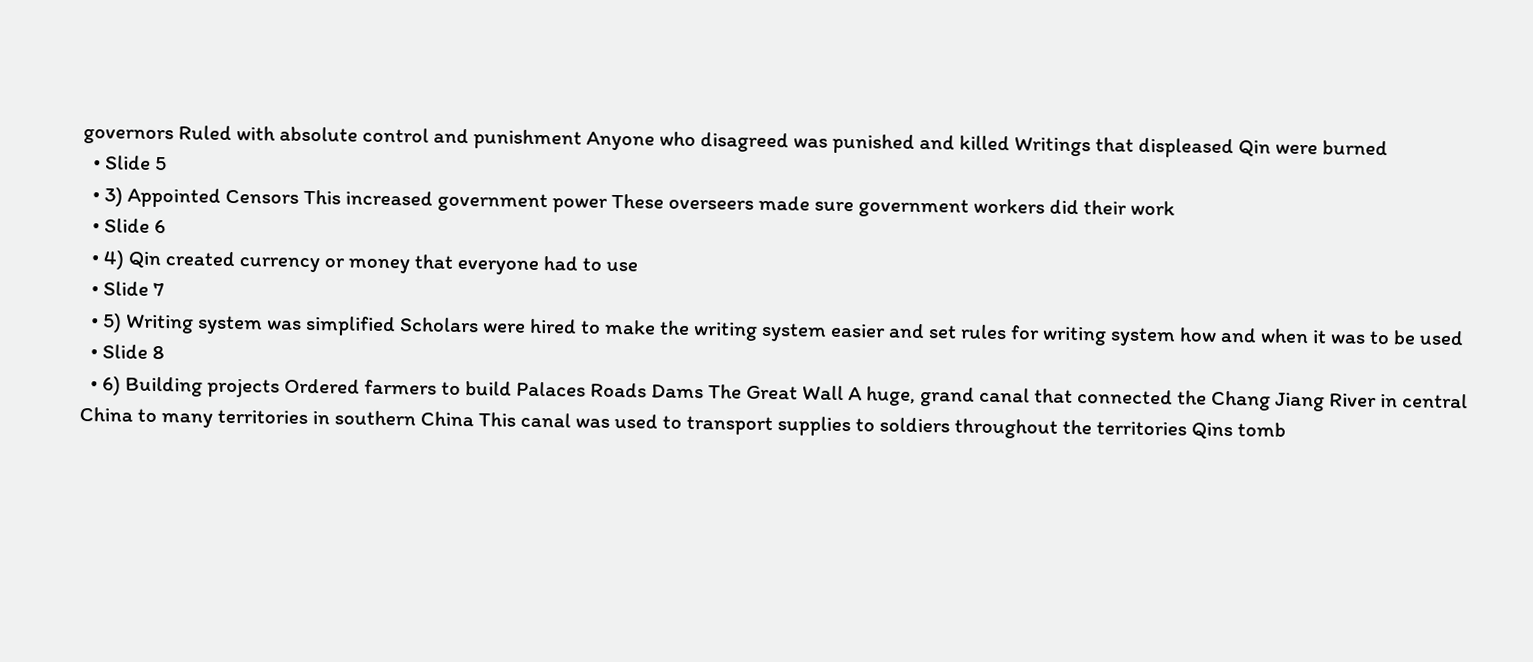governors Ruled with absolute control and punishment Anyone who disagreed was punished and killed Writings that displeased Qin were burned
  • Slide 5
  • 3) Appointed Censors This increased government power These overseers made sure government workers did their work
  • Slide 6
  • 4) Qin created currency or money that everyone had to use
  • Slide 7
  • 5) Writing system was simplified Scholars were hired to make the writing system easier and set rules for writing system how and when it was to be used
  • Slide 8
  • 6) Building projects Ordered farmers to build Palaces Roads Dams The Great Wall A huge, grand canal that connected the Chang Jiang River in central China to many territories in southern China This canal was used to transport supplies to soldiers throughout the territories Qins tomb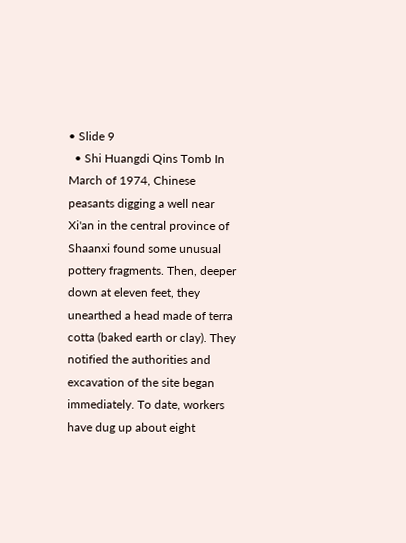• Slide 9
  • Shi Huangdi Qins Tomb In March of 1974, Chinese peasants digging a well near Xi'an in the central province of Shaanxi found some unusual pottery fragments. Then, deeper down at eleven feet, they unearthed a head made of terra cotta (baked earth or clay). They notified the authorities and excavation of the site began immediately. To date, workers have dug up about eight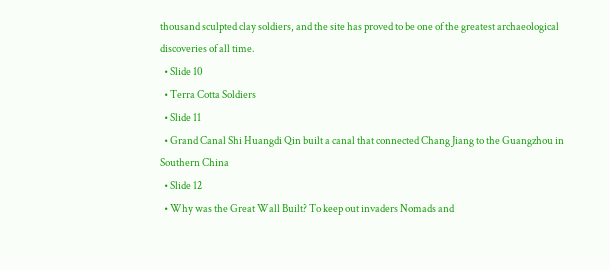thousand sculpted clay soldiers, and the site has proved to be one of the greatest archaeological discoveries of all time.
  • Slide 10
  • Terra Cotta Soldiers
  • Slide 11
  • Grand Canal Shi Huangdi Qin built a canal that connected Chang Jiang to the Guangzhou in Southern China
  • Slide 12
  • Why was the Great Wall Built? To keep out invaders Nomads and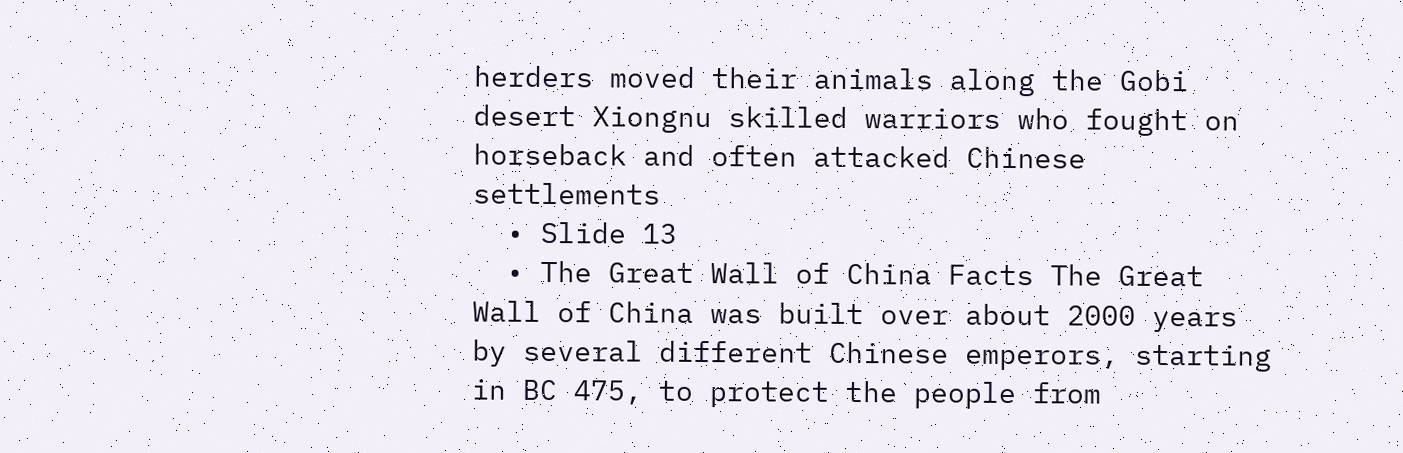herders moved their animals along the Gobi desert Xiongnu skilled warriors who fought on horseback and often attacked Chinese settlements
  • Slide 13
  • The Great Wall of China Facts The Great Wall of China was built over about 2000 years by several different Chinese emperors, starting in BC 475, to protect the people from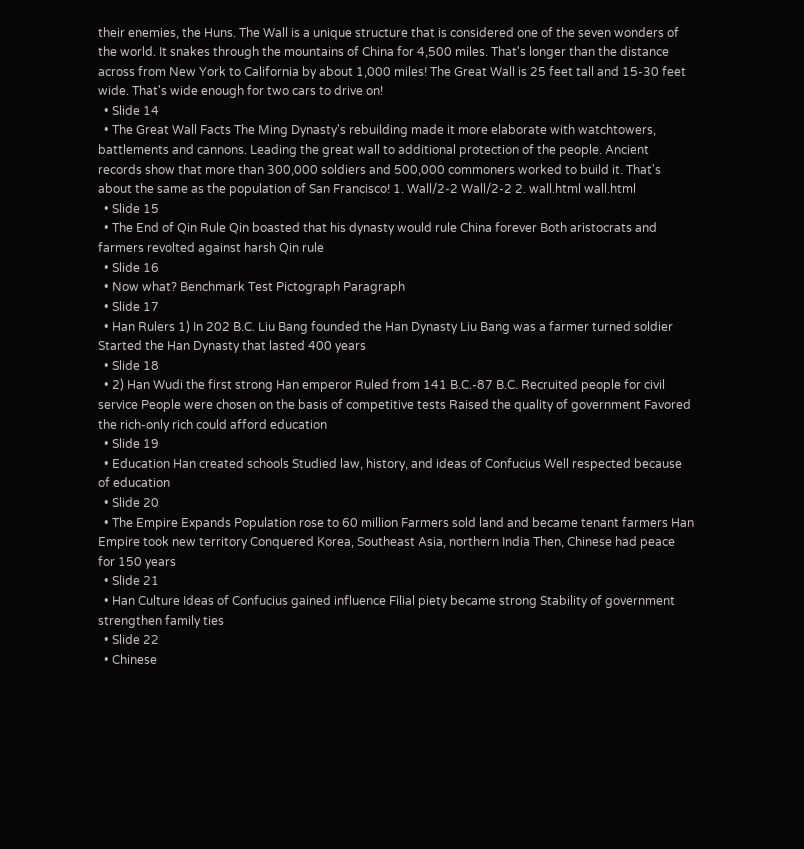their enemies, the Huns. The Wall is a unique structure that is considered one of the seven wonders of the world. It snakes through the mountains of China for 4,500 miles. That's longer than the distance across from New York to California by about 1,000 miles! The Great Wall is 25 feet tall and 15-30 feet wide. That's wide enough for two cars to drive on!
  • Slide 14
  • The Great Wall Facts The Ming Dynasty's rebuilding made it more elaborate with watchtowers, battlements and cannons. Leading the great wall to additional protection of the people. Ancient records show that more than 300,000 soldiers and 500,000 commoners worked to build it. That's about the same as the population of San Francisco! 1. Wall/2-2 Wall/2-2 2. wall.html wall.html
  • Slide 15
  • The End of Qin Rule Qin boasted that his dynasty would rule China forever Both aristocrats and farmers revolted against harsh Qin rule
  • Slide 16
  • Now what? Benchmark Test Pictograph Paragraph
  • Slide 17
  • Han Rulers 1) In 202 B.C. Liu Bang founded the Han Dynasty Liu Bang was a farmer turned soldier Started the Han Dynasty that lasted 400 years
  • Slide 18
  • 2) Han Wudi the first strong Han emperor Ruled from 141 B.C.-87 B.C. Recruited people for civil service People were chosen on the basis of competitive tests Raised the quality of government Favored the rich-only rich could afford education
  • Slide 19
  • Education Han created schools Studied law, history, and ideas of Confucius Well respected because of education
  • Slide 20
  • The Empire Expands Population rose to 60 million Farmers sold land and became tenant farmers Han Empire took new territory Conquered Korea, Southeast Asia, northern India Then, Chinese had peace for 150 years
  • Slide 21
  • Han Culture Ideas of Confucius gained influence Filial piety became strong Stability of government strengthen family ties
  • Slide 22
  • Chinese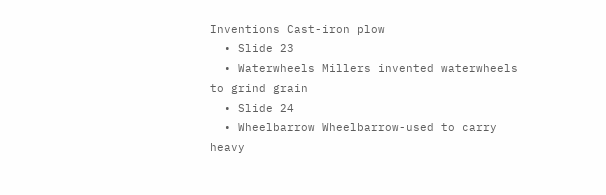Inventions Cast-iron plow
  • Slide 23
  • Waterwheels Millers invented waterwheels to grind grain
  • Slide 24
  • Wheelbarrow Wheelbarrow-used to carry heavy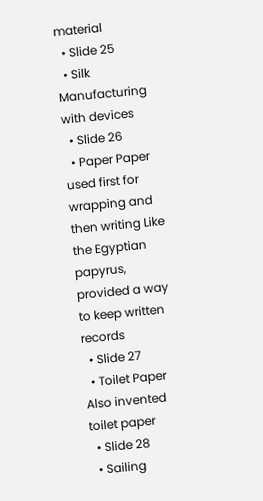material
  • Slide 25
  • Silk Manufacturing with devices
  • Slide 26
  • Paper Paper used first for wrapping and then writing Like the Egyptian papyrus, provided a way to keep written records
  • Slide 27
  • Toilet Paper Also invented toilet paper
  • Slide 28
  • Sailing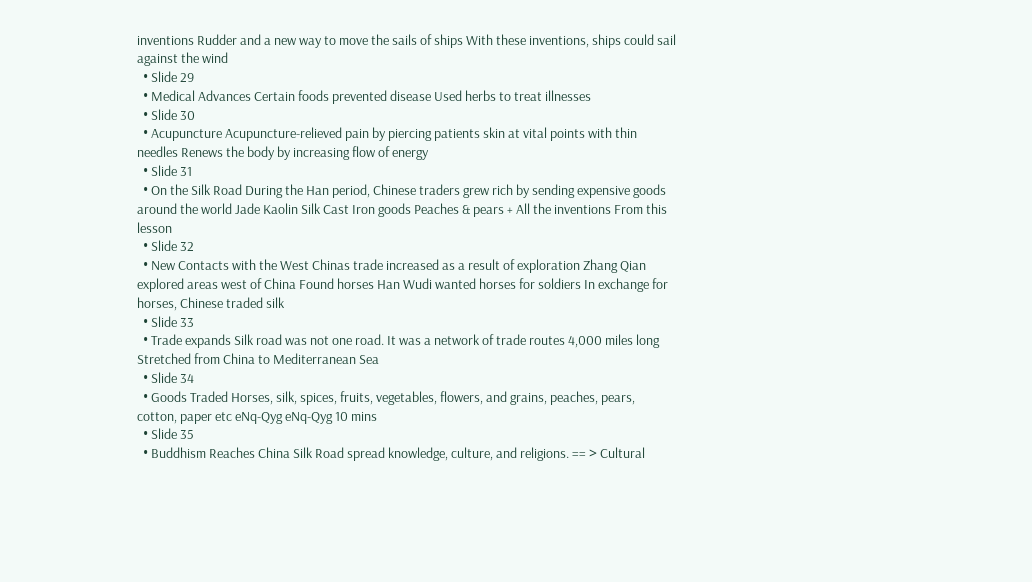inventions Rudder and a new way to move the sails of ships With these inventions, ships could sail against the wind
  • Slide 29
  • Medical Advances Certain foods prevented disease Used herbs to treat illnesses
  • Slide 30
  • Acupuncture Acupuncture-relieved pain by piercing patients skin at vital points with thin needles Renews the body by increasing flow of energy
  • Slide 31
  • On the Silk Road During the Han period, Chinese traders grew rich by sending expensive goods around the world Jade Kaolin Silk Cast Iron goods Peaches & pears + All the inventions From this lesson
  • Slide 32
  • New Contacts with the West Chinas trade increased as a result of exploration Zhang Qian explored areas west of China Found horses Han Wudi wanted horses for soldiers In exchange for horses, Chinese traded silk
  • Slide 33
  • Trade expands Silk road was not one road. It was a network of trade routes 4,000 miles long Stretched from China to Mediterranean Sea
  • Slide 34
  • Goods Traded Horses, silk, spices, fruits, vegetables, flowers, and grains, peaches, pears, cotton, paper etc eNq-Qyg eNq-Qyg 10 mins
  • Slide 35
  • Buddhism Reaches China Silk Road spread knowledge, culture, and religions. == > Cultural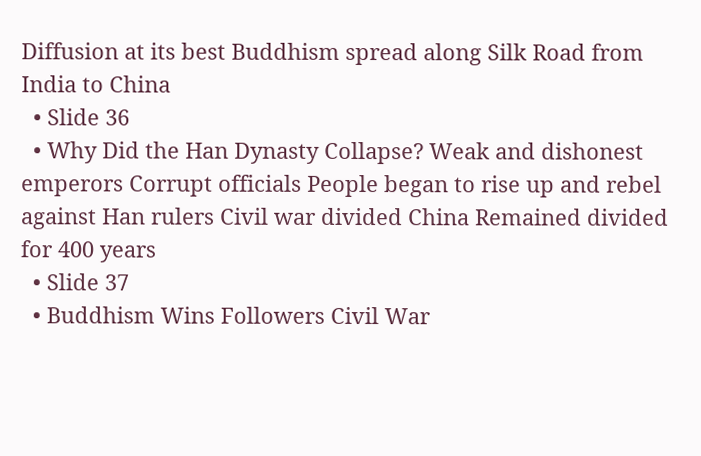Diffusion at its best Buddhism spread along Silk Road from India to China
  • Slide 36
  • Why Did the Han Dynasty Collapse? Weak and dishonest emperors Corrupt officials People began to rise up and rebel against Han rulers Civil war divided China Remained divided for 400 years
  • Slide 37
  • Buddhism Wins Followers Civil War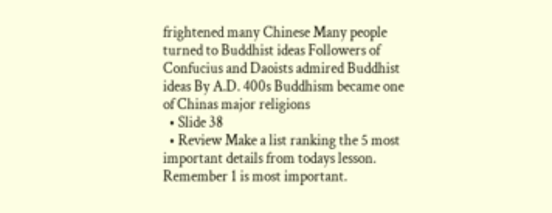frightened many Chinese Many people turned to Buddhist ideas Followers of Confucius and Daoists admired Buddhist ideas By A.D. 400s Buddhism became one of Chinas major religions
  • Slide 38
  • Review Make a list ranking the 5 most important details from todays lesson. Remember 1 is most important.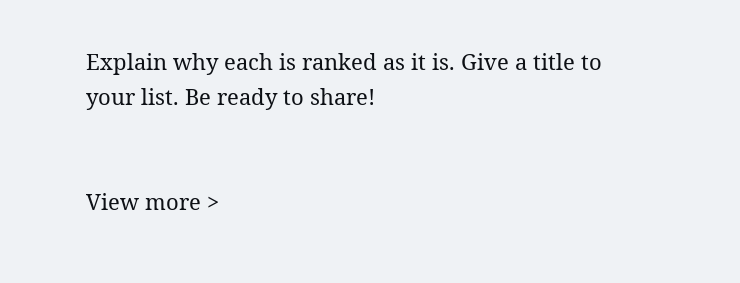Explain why each is ranked as it is. Give a title to your list. Be ready to share!


View more >